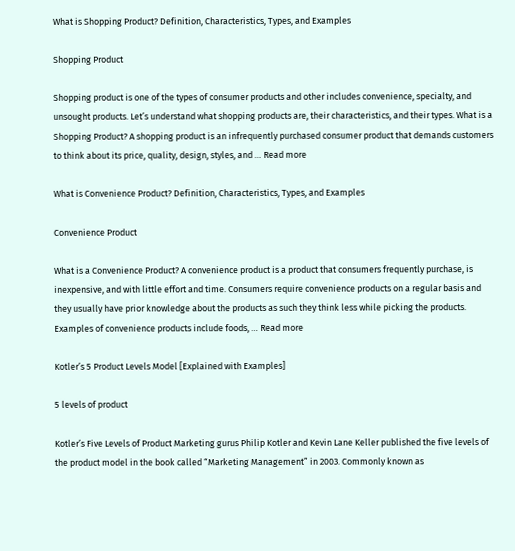What is Shopping Product? Definition, Characteristics, Types, and Examples

Shopping Product

Shopping product is one of the types of consumer products and other includes convenience, specialty, and unsought products. Let’s understand what shopping products are, their characteristics, and their types. What is a Shopping Product? A shopping product is an infrequently purchased consumer product that demands customers to think about its price, quality, design, styles, and … Read more

What is Convenience Product? Definition, Characteristics, Types, and Examples

Convenience Product

What is a Convenience Product? A convenience product is a product that consumers frequently purchase, is inexpensive, and with little effort and time. Consumers require convenience products on a regular basis and they usually have prior knowledge about the products as such they think less while picking the products. Examples of convenience products include foods, … Read more

Kotler’s 5 Product Levels Model [Explained with Examples]

5 levels of product

Kotler’s Five Levels of Product Marketing gurus Philip Kotler and Kevin Lane Keller published the five levels of the product model in the book called “Marketing Management” in 2003. Commonly known as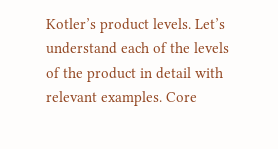Kotler’s product levels. Let’s understand each of the levels of the product in detail with relevant examples. Core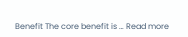Benefit The core benefit is … Read more